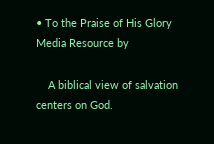• To the Praise of His Glory Media Resource by

    A biblical view of salvation centers on God.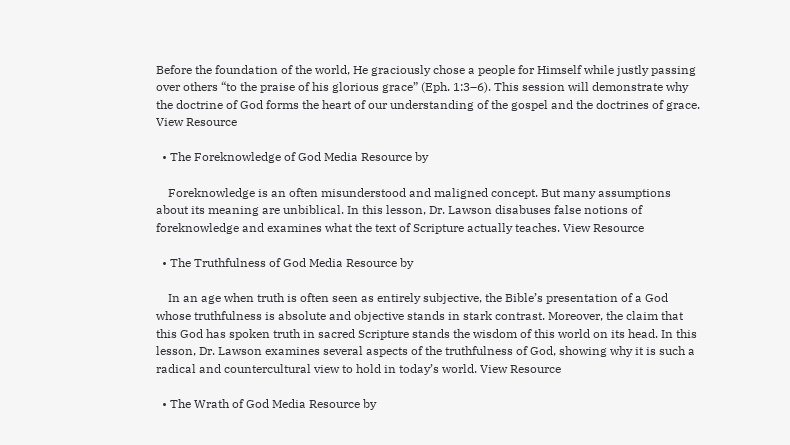Before the foundation of the world, He graciously chose a people for Himself while justly passing over others “to the praise of his glorious grace” (Eph. 1:3–6). This session will demonstrate why the doctrine of God forms the heart of our understanding of the gospel and the doctrines of grace. View Resource

  • The Foreknowledge of God Media Resource by

    Foreknowledge is an often misunderstood and maligned concept. But many assumptions about its meaning are unbiblical. In this lesson, Dr. Lawson disabuses false notions of foreknowledge and examines what the text of Scripture actually teaches. View Resource

  • The Truthfulness of God Media Resource by

    In an age when truth is often seen as entirely subjective, the Bible’s presentation of a God whose truthfulness is absolute and objective stands in stark contrast. Moreover, the claim that this God has spoken truth in sacred Scripture stands the wisdom of this world on its head. In this lesson, Dr. Lawson examines several aspects of the truthfulness of God, showing why it is such a radical and countercultural view to hold in today’s world. View Resource

  • The Wrath of God Media Resource by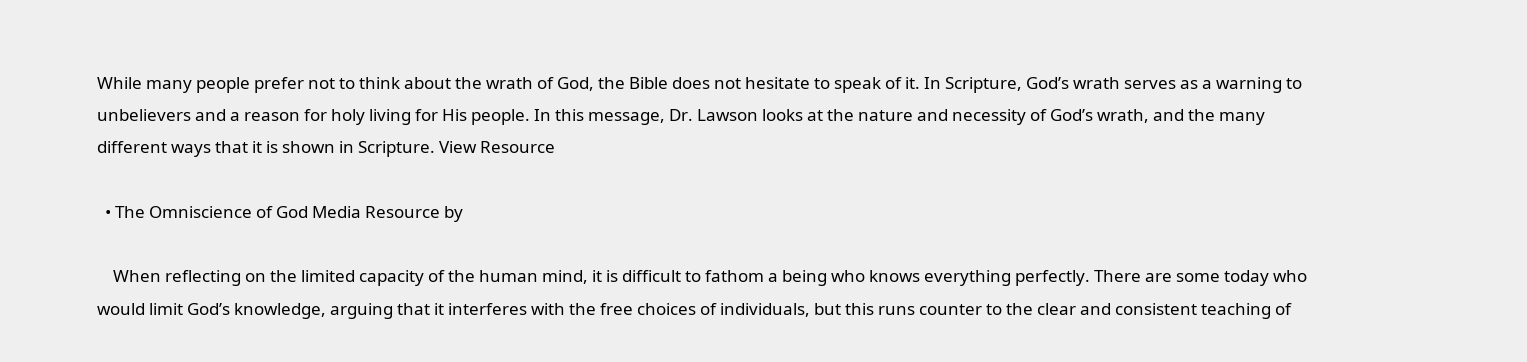While many people prefer not to think about the wrath of God, the Bible does not hesitate to speak of it. In Scripture, God’s wrath serves as a warning to unbelievers and a reason for holy living for His people. In this message, Dr. Lawson looks at the nature and necessity of God’s wrath, and the many different ways that it is shown in Scripture. View Resource

  • The Omniscience of God Media Resource by

    When reflecting on the limited capacity of the human mind, it is difficult to fathom a being who knows everything perfectly. There are some today who would limit God’s knowledge, arguing that it interferes with the free choices of individuals, but this runs counter to the clear and consistent teaching of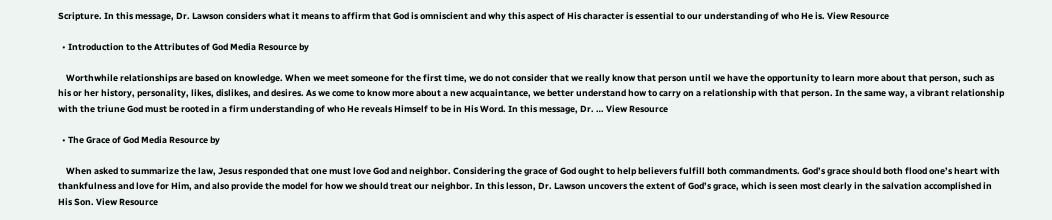Scripture. In this message, Dr. Lawson considers what it means to affirm that God is omniscient and why this aspect of His character is essential to our understanding of who He is. View Resource

  • Introduction to the Attributes of God Media Resource by

    Worthwhile relationships are based on knowledge. When we meet someone for the first time, we do not consider that we really know that person until we have the opportunity to learn more about that person, such as his or her history, personality, likes, dislikes, and desires. As we come to know more about a new acquaintance, we better understand how to carry on a relationship with that person. In the same way, a vibrant relationship with the triune God must be rooted in a firm understanding of who He reveals Himself to be in His Word. In this message, Dr. … View Resource

  • The Grace of God Media Resource by

    When asked to summarize the law, Jesus responded that one must love God and neighbor. Considering the grace of God ought to help believers fulfill both commandments. God’s grace should both flood one’s heart with thankfulness and love for Him, and also provide the model for how we should treat our neighbor. In this lesson, Dr. Lawson uncovers the extent of God’s grace, which is seen most clearly in the salvation accomplished in His Son. View Resource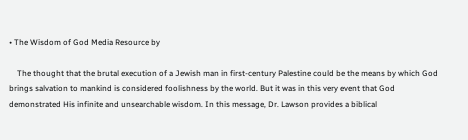• The Wisdom of God Media Resource by

    The thought that the brutal execution of a Jewish man in first-century Palestine could be the means by which God brings salvation to mankind is considered foolishness by the world. But it was in this very event that God demonstrated His infinite and unsearchable wisdom. In this message, Dr. Lawson provides a biblical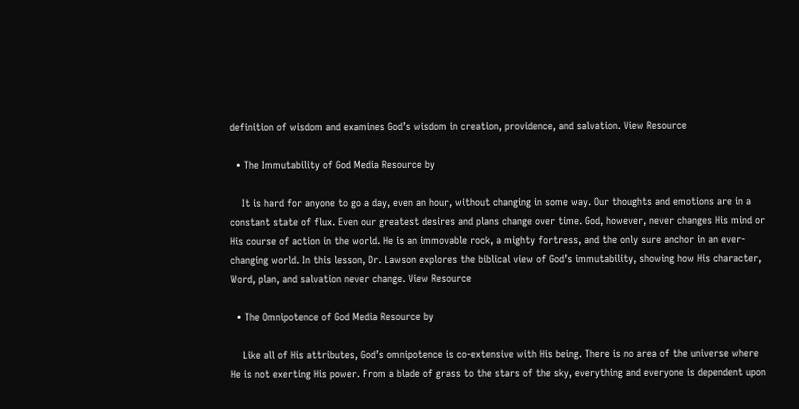definition of wisdom and examines God’s wisdom in creation, providence, and salvation. View Resource

  • The Immutability of God Media Resource by

    It is hard for anyone to go a day, even an hour, without changing in some way. Our thoughts and emotions are in a constant state of flux. Even our greatest desires and plans change over time. God, however, never changes His mind or His course of action in the world. He is an immovable rock, a mighty fortress, and the only sure anchor in an ever-changing world. In this lesson, Dr. Lawson explores the biblical view of God’s immutability, showing how His character, Word, plan, and salvation never change. View Resource

  • The Omnipotence of God Media Resource by

    Like all of His attributes, God’s omnipotence is co-extensive with His being. There is no area of the universe where He is not exerting His power. From a blade of grass to the stars of the sky, everything and everyone is dependent upon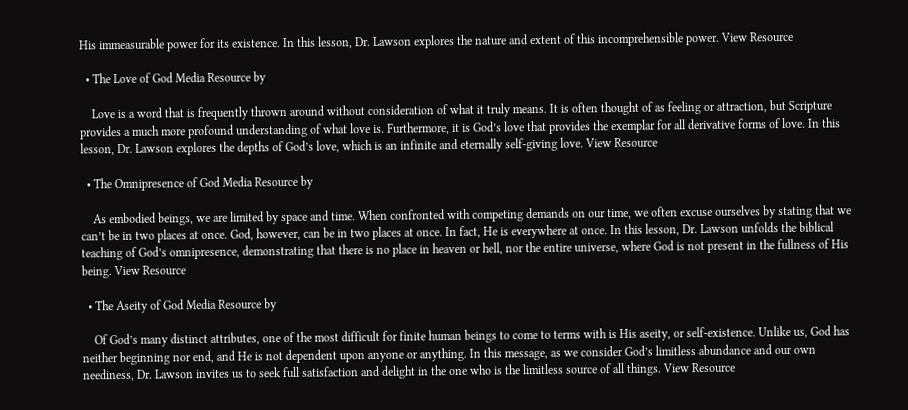His immeasurable power for its existence. In this lesson, Dr. Lawson explores the nature and extent of this incomprehensible power. View Resource

  • The Love of God Media Resource by

    Love is a word that is frequently thrown around without consideration of what it truly means. It is often thought of as feeling or attraction, but Scripture provides a much more profound understanding of what love is. Furthermore, it is God’s love that provides the exemplar for all derivative forms of love. In this lesson, Dr. Lawson explores the depths of God’s love, which is an infinite and eternally self-giving love. View Resource

  • The Omnipresence of God Media Resource by

    As embodied beings, we are limited by space and time. When confronted with competing demands on our time, we often excuse ourselves by stating that we can’t be in two places at once. God, however, can be in two places at once. In fact, He is everywhere at once. In this lesson, Dr. Lawson unfolds the biblical teaching of God’s omnipresence, demonstrating that there is no place in heaven or hell, nor the entire universe, where God is not present in the fullness of His being. View Resource

  • The Aseity of God Media Resource by

    Of God’s many distinct attributes, one of the most difficult for finite human beings to come to terms with is His aseity, or self-existence. Unlike us, God has neither beginning nor end, and He is not dependent upon anyone or anything. In this message, as we consider God’s limitless abundance and our own neediness, Dr. Lawson invites us to seek full satisfaction and delight in the one who is the limitless source of all things. View Resource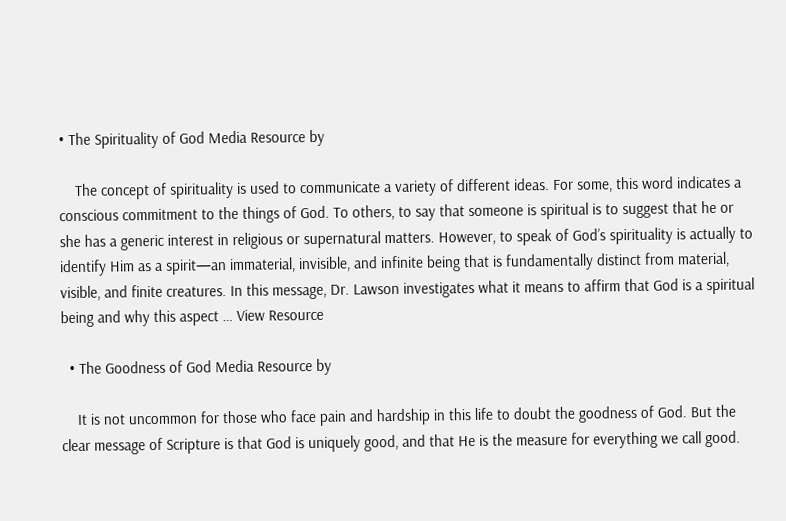• The Spirituality of God Media Resource by

    The concept of spirituality is used to communicate a variety of different ideas. For some, this word indicates a conscious commitment to the things of God. To others, to say that someone is spiritual is to suggest that he or she has a generic interest in religious or supernatural matters. However, to speak of God’s spirituality is actually to identify Him as a spirit—an immaterial, invisible, and infinite being that is fundamentally distinct from material, visible, and finite creatures. In this message, Dr. Lawson investigates what it means to affirm that God is a spiritual being and why this aspect … View Resource

  • The Goodness of God Media Resource by

    It is not uncommon for those who face pain and hardship in this life to doubt the goodness of God. But the clear message of Scripture is that God is uniquely good, and that He is the measure for everything we call good.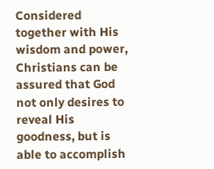Considered together with His wisdom and power, Christians can be assured that God not only desires to reveal His goodness, but is able to accomplish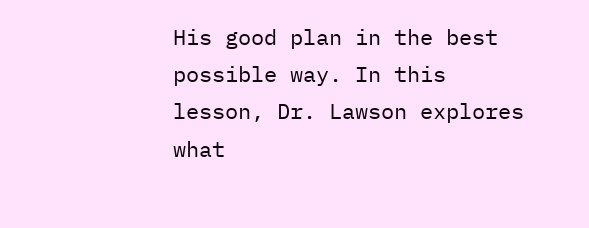His good plan in the best possible way. In this lesson, Dr. Lawson explores what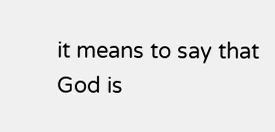it means to say that God is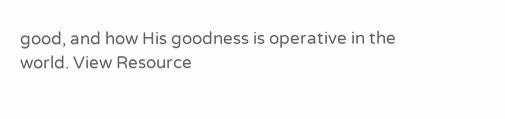good, and how His goodness is operative in the world. View Resource